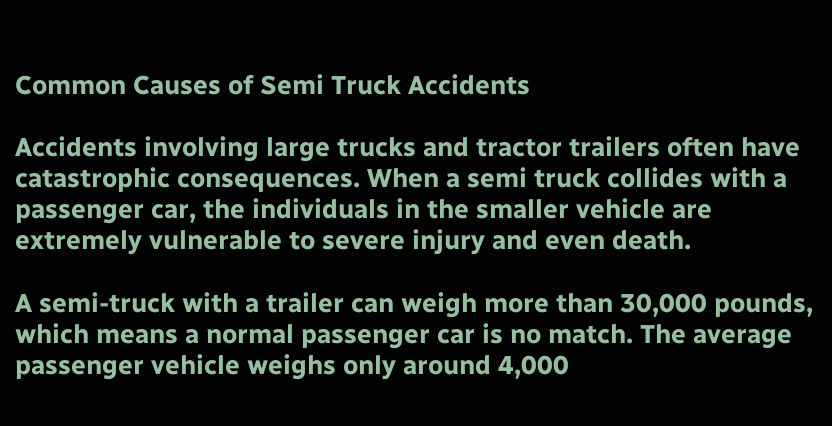Common Causes of Semi Truck Accidents

Accidents involving large trucks and tractor trailers often have catastrophic consequences. When a semi truck collides with a passenger car, the individuals in the smaller vehicle are extremely vulnerable to severe injury and even death.

A semi-truck with a trailer can weigh more than 30,000 pounds, which means a normal passenger car is no match. The average passenger vehicle weighs only around 4,000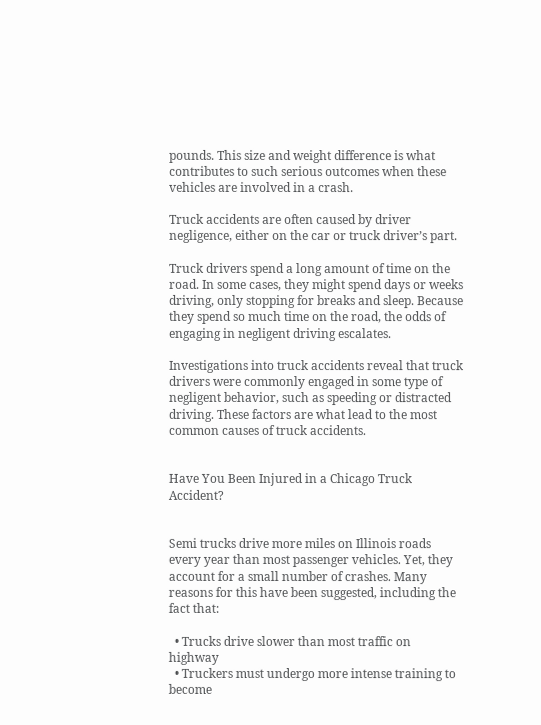pounds. This size and weight difference is what contributes to such serious outcomes when these vehicles are involved in a crash.

Truck accidents are often caused by driver negligence, either on the car or truck driver’s part.

Truck drivers spend a long amount of time on the road. In some cases, they might spend days or weeks driving, only stopping for breaks and sleep. Because they spend so much time on the road, the odds of engaging in negligent driving escalates.

Investigations into truck accidents reveal that truck drivers were commonly engaged in some type of negligent behavior, such as speeding or distracted driving. These factors are what lead to the most common causes of truck accidents.


Have You Been Injured in a Chicago Truck Accident?


Semi trucks drive more miles on Illinois roads every year than most passenger vehicles. Yet, they account for a small number of crashes. Many reasons for this have been suggested, including the fact that:

  • Trucks drive slower than most traffic on highway
  • Truckers must undergo more intense training to become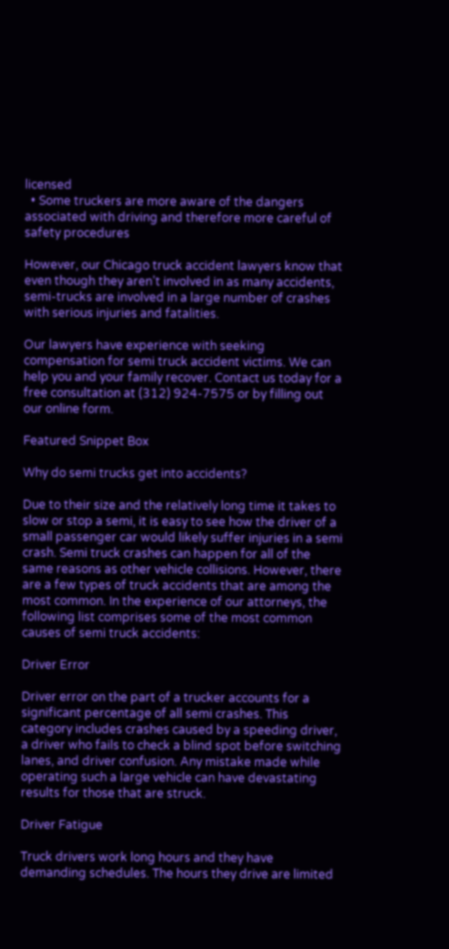licensed
  • Some truckers are more aware of the dangers associated with driving and therefore more careful of safety procedures

However, our Chicago truck accident lawyers know that even though they aren’t involved in as many accidents, semi-trucks are involved in a large number of crashes with serious injuries and fatalities.

Our lawyers have experience with seeking compensation for semi truck accident victims. We can help you and your family recover. Contact us today for a free consultation at (312) 924-7575 or by filling out our online form.

Featured Snippet Box

Why do semi trucks get into accidents?

Due to their size and the relatively long time it takes to slow or stop a semi, it is easy to see how the driver of a small passenger car would likely suffer injuries in a semi crash. Semi truck crashes can happen for all of the same reasons as other vehicle collisions. However, there are a few types of truck accidents that are among the most common. In the experience of our attorneys, the following list comprises some of the most common causes of semi truck accidents:

Driver Error

Driver error on the part of a trucker accounts for a significant percentage of all semi crashes. This category includes crashes caused by a speeding driver, a driver who fails to check a blind spot before switching lanes, and driver confusion. Any mistake made while operating such a large vehicle can have devastating results for those that are struck.

Driver Fatigue

Truck drivers work long hours and they have demanding schedules. The hours they drive are limited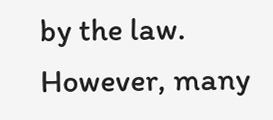by the law. However, many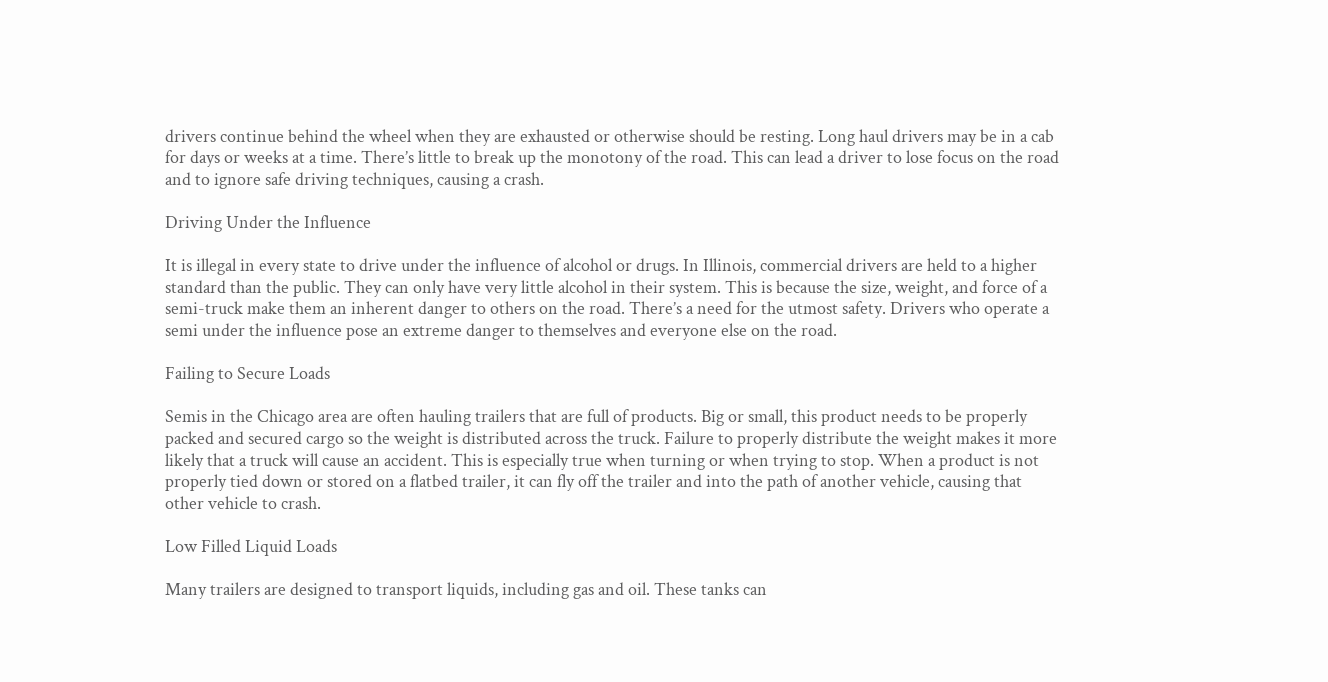drivers continue behind the wheel when they are exhausted or otherwise should be resting. Long haul drivers may be in a cab for days or weeks at a time. There’s little to break up the monotony of the road. This can lead a driver to lose focus on the road and to ignore safe driving techniques, causing a crash.

Driving Under the Influence

It is illegal in every state to drive under the influence of alcohol or drugs. In Illinois, commercial drivers are held to a higher standard than the public. They can only have very little alcohol in their system. This is because the size, weight, and force of a semi-truck make them an inherent danger to others on the road. There’s a need for the utmost safety. Drivers who operate a semi under the influence pose an extreme danger to themselves and everyone else on the road.

Failing to Secure Loads

Semis in the Chicago area are often hauling trailers that are full of products. Big or small, this product needs to be properly packed and secured cargo so the weight is distributed across the truck. Failure to properly distribute the weight makes it more likely that a truck will cause an accident. This is especially true when turning or when trying to stop. When a product is not properly tied down or stored on a flatbed trailer, it can fly off the trailer and into the path of another vehicle, causing that other vehicle to crash.

Low Filled Liquid Loads

Many trailers are designed to transport liquids, including gas and oil. These tanks can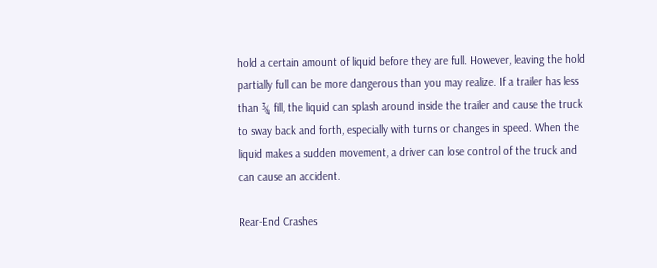hold a certain amount of liquid before they are full. However, leaving the hold partially full can be more dangerous than you may realize. If a trailer has less than ¾ fill, the liquid can splash around inside the trailer and cause the truck to sway back and forth, especially with turns or changes in speed. When the liquid makes a sudden movement, a driver can lose control of the truck and can cause an accident.

Rear-End Crashes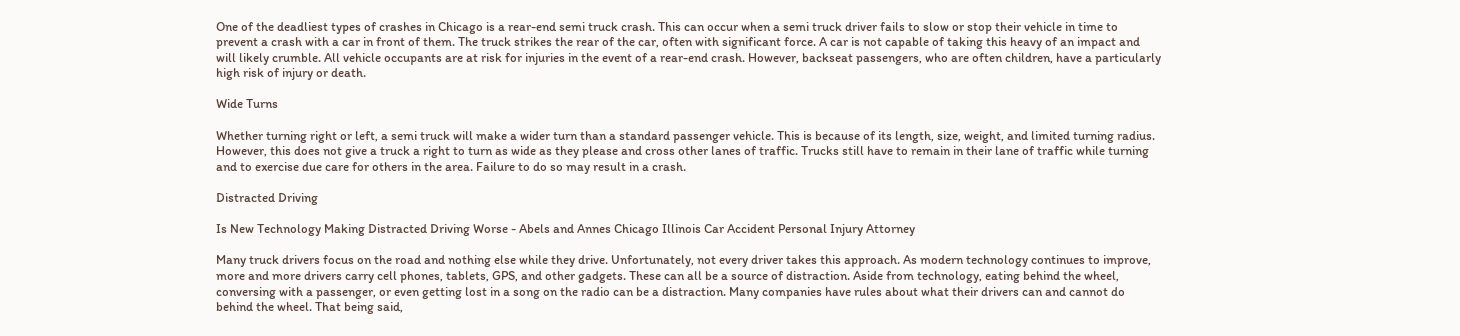One of the deadliest types of crashes in Chicago is a rear-end semi truck crash. This can occur when a semi truck driver fails to slow or stop their vehicle in time to prevent a crash with a car in front of them. The truck strikes the rear of the car, often with significant force. A car is not capable of taking this heavy of an impact and will likely crumble. All vehicle occupants are at risk for injuries in the event of a rear-end crash. However, backseat passengers, who are often children, have a particularly high risk of injury or death.

Wide Turns

Whether turning right or left, a semi truck will make a wider turn than a standard passenger vehicle. This is because of its length, size, weight, and limited turning radius. However, this does not give a truck a right to turn as wide as they please and cross other lanes of traffic. Trucks still have to remain in their lane of traffic while turning and to exercise due care for others in the area. Failure to do so may result in a crash.

Distracted Driving

Is New Technology Making Distracted Driving Worse - Abels and Annes Chicago Illinois Car Accident Personal Injury Attorney

Many truck drivers focus on the road and nothing else while they drive. Unfortunately, not every driver takes this approach. As modern technology continues to improve, more and more drivers carry cell phones, tablets, GPS, and other gadgets. These can all be a source of distraction. Aside from technology, eating behind the wheel, conversing with a passenger, or even getting lost in a song on the radio can be a distraction. Many companies have rules about what their drivers can and cannot do behind the wheel. That being said,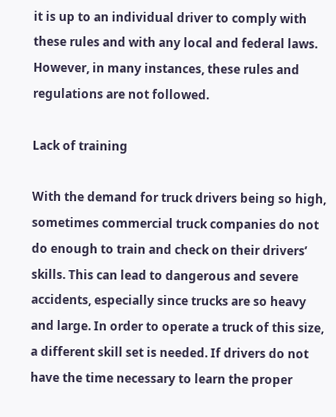it is up to an individual driver to comply with these rules and with any local and federal laws. However, in many instances, these rules and regulations are not followed.

Lack of training

With the demand for truck drivers being so high, sometimes commercial truck companies do not do enough to train and check on their drivers’ skills. This can lead to dangerous and severe accidents, especially since trucks are so heavy and large. In order to operate a truck of this size, a different skill set is needed. If drivers do not have the time necessary to learn the proper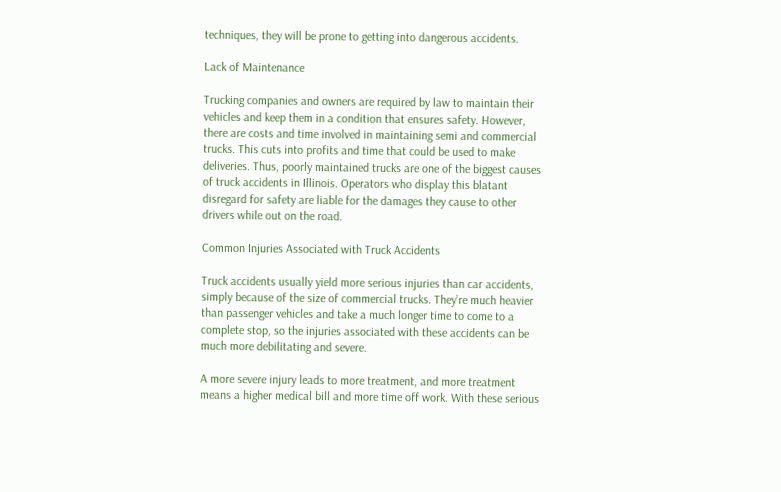techniques, they will be prone to getting into dangerous accidents.

Lack of Maintenance

Trucking companies and owners are required by law to maintain their vehicles and keep them in a condition that ensures safety. However, there are costs and time involved in maintaining semi and commercial trucks. This cuts into profits and time that could be used to make deliveries. Thus, poorly maintained trucks are one of the biggest causes of truck accidents in Illinois. Operators who display this blatant disregard for safety are liable for the damages they cause to other drivers while out on the road.

Common Injuries Associated with Truck Accidents

Truck accidents usually yield more serious injuries than car accidents, simply because of the size of commercial trucks. They’re much heavier than passenger vehicles and take a much longer time to come to a complete stop, so the injuries associated with these accidents can be much more debilitating and severe.

A more severe injury leads to more treatment, and more treatment means a higher medical bill and more time off work. With these serious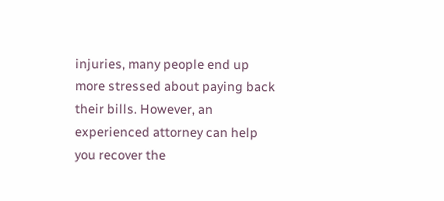injuries, many people end up more stressed about paying back their bills. However, an experienced attorney can help you recover the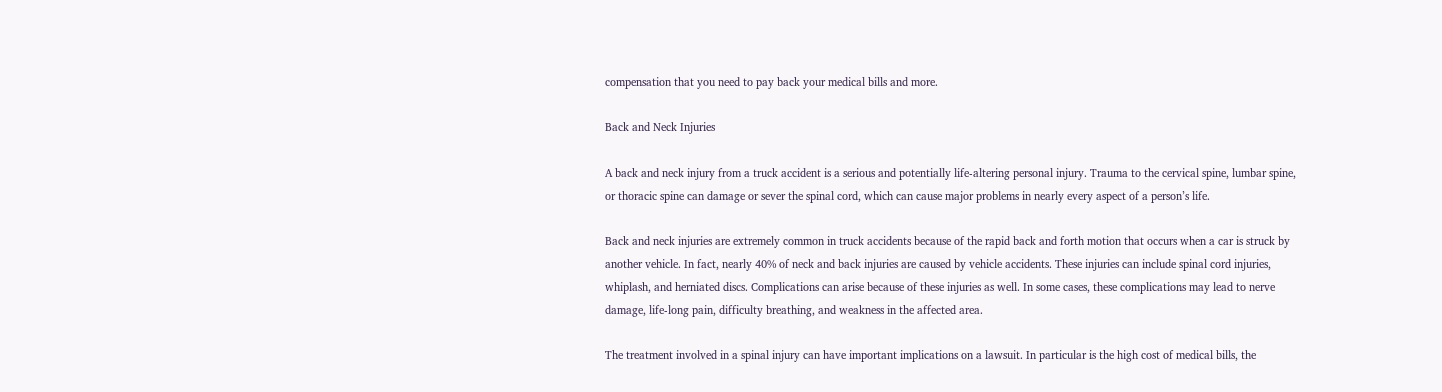compensation that you need to pay back your medical bills and more.

Back and Neck Injuries

A back and neck injury from a truck accident is a serious and potentially life-altering personal injury. Trauma to the cervical spine, lumbar spine, or thoracic spine can damage or sever the spinal cord, which can cause major problems in nearly every aspect of a person’s life.

Back and neck injuries are extremely common in truck accidents because of the rapid back and forth motion that occurs when a car is struck by another vehicle. In fact, nearly 40% of neck and back injuries are caused by vehicle accidents. These injuries can include spinal cord injuries, whiplash, and herniated discs. Complications can arise because of these injuries as well. In some cases, these complications may lead to nerve damage, life-long pain, difficulty breathing, and weakness in the affected area.

The treatment involved in a spinal injury can have important implications on a lawsuit. In particular is the high cost of medical bills, the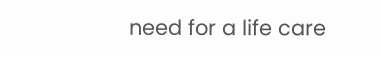need for a life care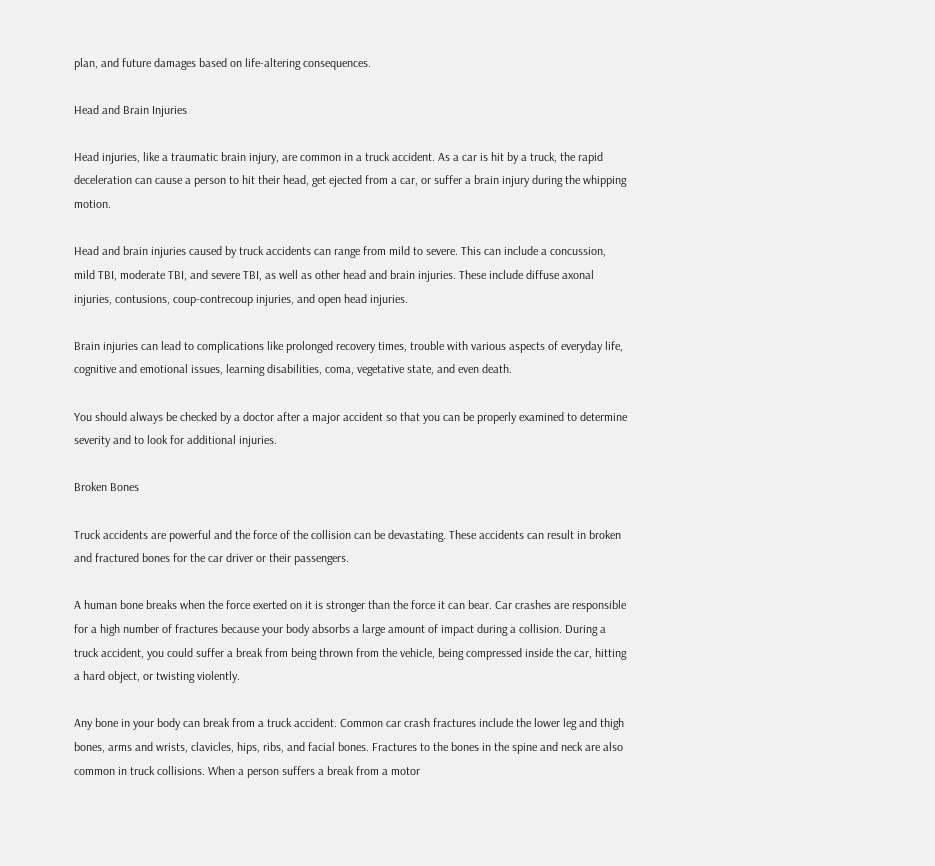plan, and future damages based on life-altering consequences.

Head and Brain Injuries

Head injuries, like a traumatic brain injury, are common in a truck accident. As a car is hit by a truck, the rapid deceleration can cause a person to hit their head, get ejected from a car, or suffer a brain injury during the whipping motion.

Head and brain injuries caused by truck accidents can range from mild to severe. This can include a concussion, mild TBI, moderate TBI, and severe TBI, as well as other head and brain injuries. These include diffuse axonal injuries, contusions, coup-contrecoup injuries, and open head injuries.

Brain injuries can lead to complications like prolonged recovery times, trouble with various aspects of everyday life, cognitive and emotional issues, learning disabilities, coma, vegetative state, and even death.

You should always be checked by a doctor after a major accident so that you can be properly examined to determine severity and to look for additional injuries.

Broken Bones

Truck accidents are powerful and the force of the collision can be devastating. These accidents can result in broken and fractured bones for the car driver or their passengers.

A human bone breaks when the force exerted on it is stronger than the force it can bear. Car crashes are responsible for a high number of fractures because your body absorbs a large amount of impact during a collision. During a truck accident, you could suffer a break from being thrown from the vehicle, being compressed inside the car, hitting a hard object, or twisting violently.

Any bone in your body can break from a truck accident. Common car crash fractures include the lower leg and thigh bones, arms and wrists, clavicles, hips, ribs, and facial bones. Fractures to the bones in the spine and neck are also common in truck collisions. When a person suffers a break from a motor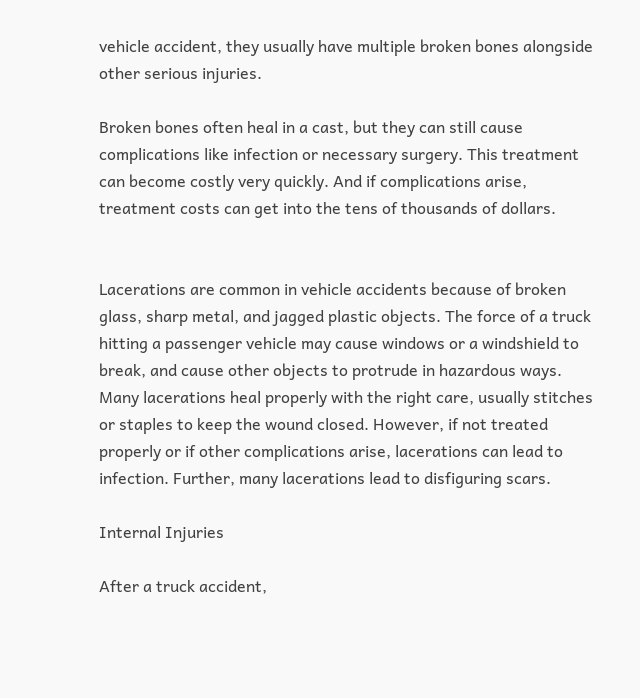vehicle accident, they usually have multiple broken bones alongside other serious injuries.

Broken bones often heal in a cast, but they can still cause complications like infection or necessary surgery. This treatment can become costly very quickly. And if complications arise, treatment costs can get into the tens of thousands of dollars.


Lacerations are common in vehicle accidents because of broken glass, sharp metal, and jagged plastic objects. The force of a truck hitting a passenger vehicle may cause windows or a windshield to break, and cause other objects to protrude in hazardous ways. Many lacerations heal properly with the right care, usually stitches or staples to keep the wound closed. However, if not treated properly or if other complications arise, lacerations can lead to infection. Further, many lacerations lead to disfiguring scars.

Internal Injuries

After a truck accident,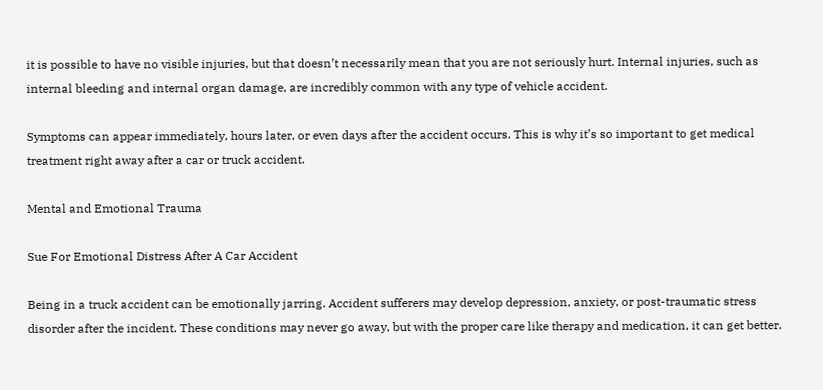it is possible to have no visible injuries, but that doesn’t necessarily mean that you are not seriously hurt. Internal injuries, such as internal bleeding and internal organ damage, are incredibly common with any type of vehicle accident.

Symptoms can appear immediately, hours later, or even days after the accident occurs. This is why it’s so important to get medical treatment right away after a car or truck accident.

Mental and Emotional Trauma

Sue For Emotional Distress After A Car Accident

Being in a truck accident can be emotionally jarring. Accident sufferers may develop depression, anxiety, or post-traumatic stress disorder after the incident. These conditions may never go away, but with the proper care like therapy and medication, it can get better.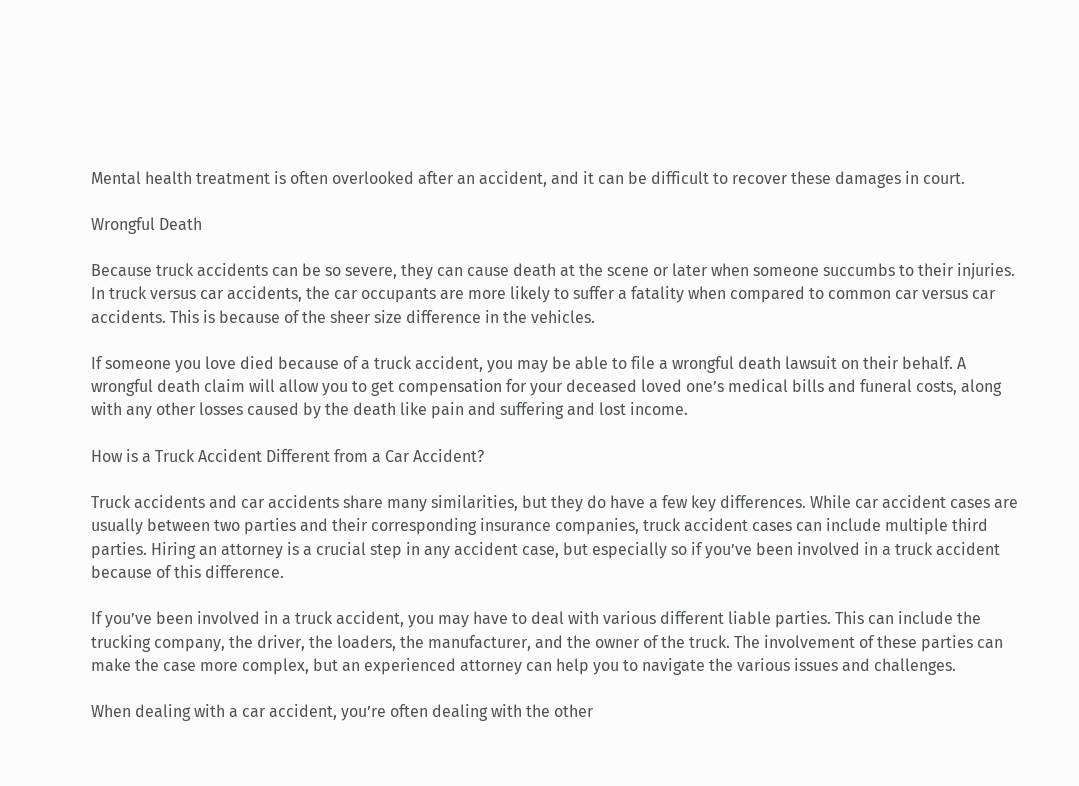Mental health treatment is often overlooked after an accident, and it can be difficult to recover these damages in court.

Wrongful Death

Because truck accidents can be so severe, they can cause death at the scene or later when someone succumbs to their injuries. In truck versus car accidents, the car occupants are more likely to suffer a fatality when compared to common car versus car accidents. This is because of the sheer size difference in the vehicles.

If someone you love died because of a truck accident, you may be able to file a wrongful death lawsuit on their behalf. A wrongful death claim will allow you to get compensation for your deceased loved one’s medical bills and funeral costs, along with any other losses caused by the death like pain and suffering and lost income.

How is a Truck Accident Different from a Car Accident?

Truck accidents and car accidents share many similarities, but they do have a few key differences. While car accident cases are usually between two parties and their corresponding insurance companies, truck accident cases can include multiple third parties. Hiring an attorney is a crucial step in any accident case, but especially so if you’ve been involved in a truck accident because of this difference.

If you’ve been involved in a truck accident, you may have to deal with various different liable parties. This can include the trucking company, the driver, the loaders, the manufacturer, and the owner of the truck. The involvement of these parties can make the case more complex, but an experienced attorney can help you to navigate the various issues and challenges.

When dealing with a car accident, you’re often dealing with the other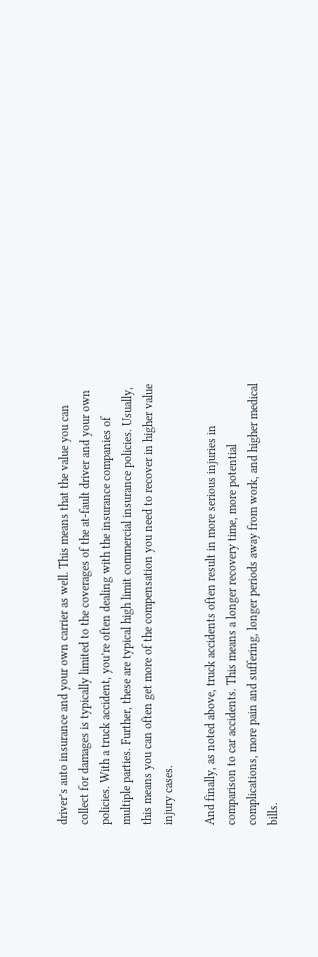driver’s auto insurance and your own carrier as well. This means that the value you can collect for damages is typically limited to the coverages of the at-fault driver and your own policies. With a truck accident, you’re often dealing with the insurance companies of multiple parties. Further, these are typical high limit commercial insurance policies. Usually, this means you can often get more of the compensation you need to recover in higher value injury cases.

And finally, as noted above, truck accidents often result in more serious injuries in comparison to car accidents. This means a longer recovery time, more potential complications, more pain and suffering, longer periods away from work, and higher medical bills.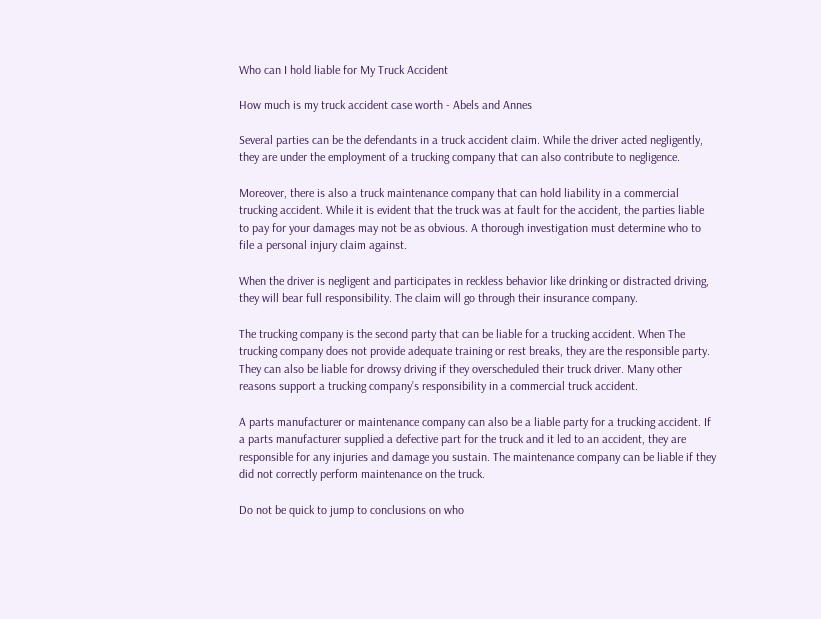Who can I hold liable for My Truck Accident

How much is my truck accident case worth - Abels and Annes

Several parties can be the defendants in a truck accident claim. While the driver acted negligently, they are under the employment of a trucking company that can also contribute to negligence.

Moreover, there is also a truck maintenance company that can hold liability in a commercial trucking accident. While it is evident that the truck was at fault for the accident, the parties liable to pay for your damages may not be as obvious. A thorough investigation must determine who to file a personal injury claim against.

When the driver is negligent and participates in reckless behavior like drinking or distracted driving, they will bear full responsibility. The claim will go through their insurance company.

The trucking company is the second party that can be liable for a trucking accident. When The trucking company does not provide adequate training or rest breaks, they are the responsible party. They can also be liable for drowsy driving if they overscheduled their truck driver. Many other reasons support a trucking company’s responsibility in a commercial truck accident.

A parts manufacturer or maintenance company can also be a liable party for a trucking accident. If a parts manufacturer supplied a defective part for the truck and it led to an accident, they are responsible for any injuries and damage you sustain. The maintenance company can be liable if they did not correctly perform maintenance on the truck.

Do not be quick to jump to conclusions on who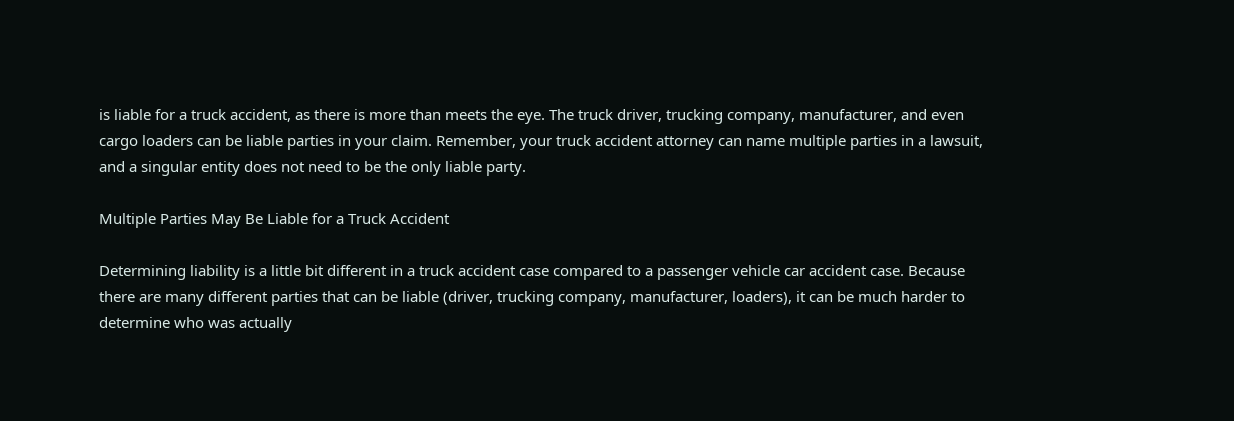is liable for a truck accident, as there is more than meets the eye. The truck driver, trucking company, manufacturer, and even cargo loaders can be liable parties in your claim. Remember, your truck accident attorney can name multiple parties in a lawsuit, and a singular entity does not need to be the only liable party.

Multiple Parties May Be Liable for a Truck Accident

Determining liability is a little bit different in a truck accident case compared to a passenger vehicle car accident case. Because there are many different parties that can be liable (driver, trucking company, manufacturer, loaders), it can be much harder to determine who was actually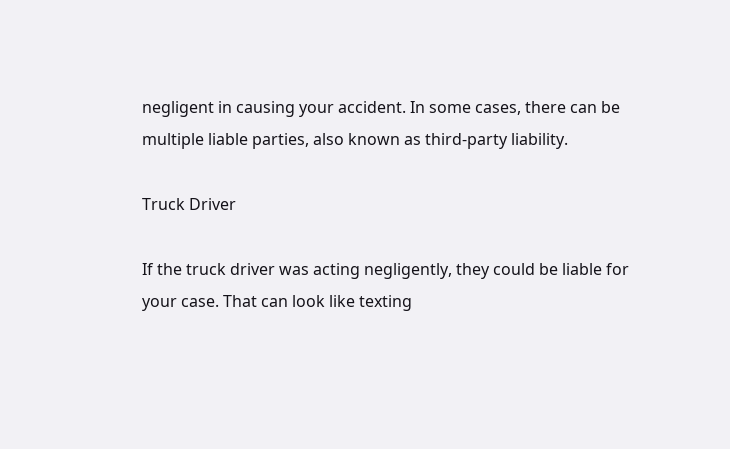negligent in causing your accident. In some cases, there can be multiple liable parties, also known as third-party liability.

Truck Driver

If the truck driver was acting negligently, they could be liable for your case. That can look like texting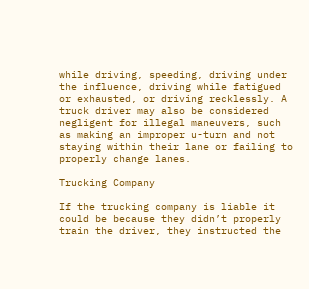while driving, speeding, driving under the influence, driving while fatigued or exhausted, or driving recklessly. A truck driver may also be considered negligent for illegal maneuvers, such as making an improper u-turn and not staying within their lane or failing to properly change lanes.

Trucking Company

If the trucking company is liable it could be because they didn’t properly train the driver, they instructed the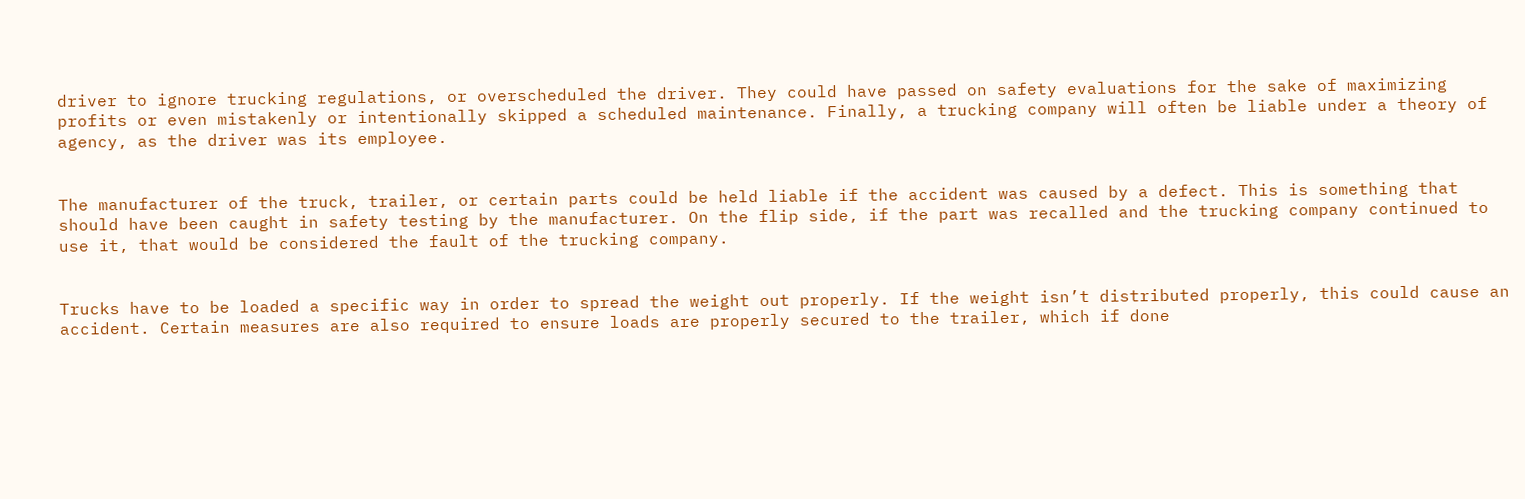driver to ignore trucking regulations, or overscheduled the driver. They could have passed on safety evaluations for the sake of maximizing profits or even mistakenly or intentionally skipped a scheduled maintenance. Finally, a trucking company will often be liable under a theory of agency, as the driver was its employee.


The manufacturer of the truck, trailer, or certain parts could be held liable if the accident was caused by a defect. This is something that should have been caught in safety testing by the manufacturer. On the flip side, if the part was recalled and the trucking company continued to use it, that would be considered the fault of the trucking company.


Trucks have to be loaded a specific way in order to spread the weight out properly. If the weight isn’t distributed properly, this could cause an accident. Certain measures are also required to ensure loads are properly secured to the trailer, which if done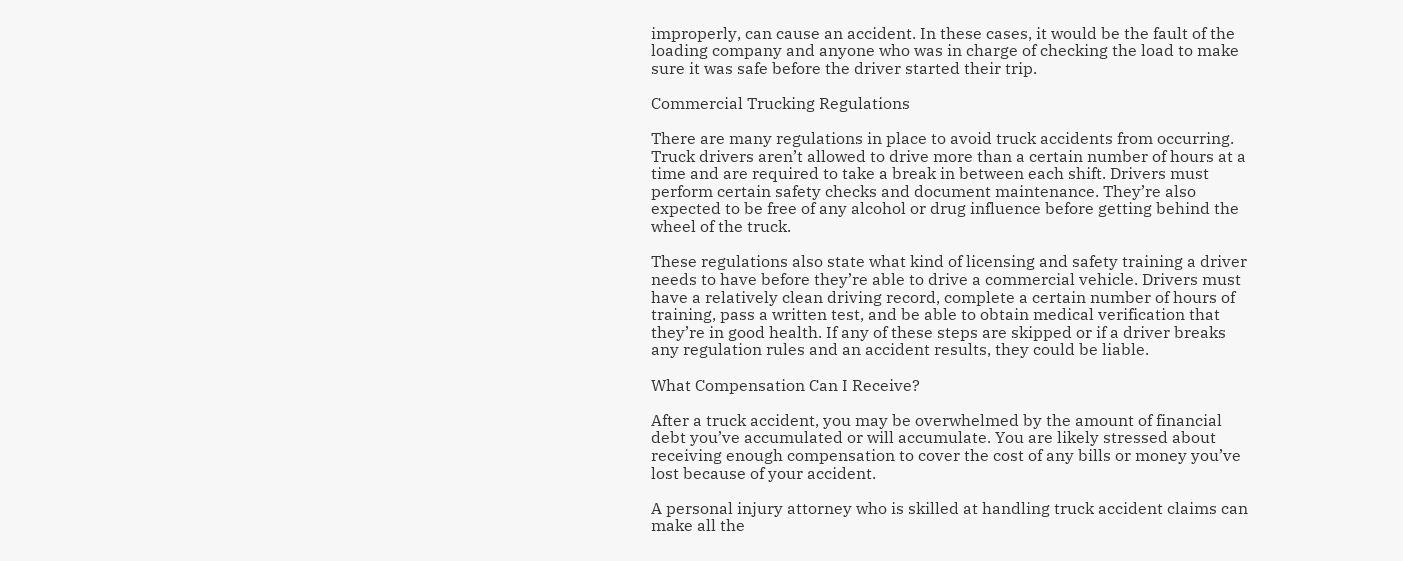improperly, can cause an accident. In these cases, it would be the fault of the loading company and anyone who was in charge of checking the load to make sure it was safe before the driver started their trip.

Commercial Trucking Regulations

There are many regulations in place to avoid truck accidents from occurring. Truck drivers aren’t allowed to drive more than a certain number of hours at a time and are required to take a break in between each shift. Drivers must perform certain safety checks and document maintenance. They’re also expected to be free of any alcohol or drug influence before getting behind the wheel of the truck.

These regulations also state what kind of licensing and safety training a driver needs to have before they’re able to drive a commercial vehicle. Drivers must have a relatively clean driving record, complete a certain number of hours of training, pass a written test, and be able to obtain medical verification that they’re in good health. If any of these steps are skipped or if a driver breaks any regulation rules and an accident results, they could be liable.

What Compensation Can I Receive?

After a truck accident, you may be overwhelmed by the amount of financial debt you’ve accumulated or will accumulate. You are likely stressed about receiving enough compensation to cover the cost of any bills or money you’ve lost because of your accident.

A personal injury attorney who is skilled at handling truck accident claims can make all the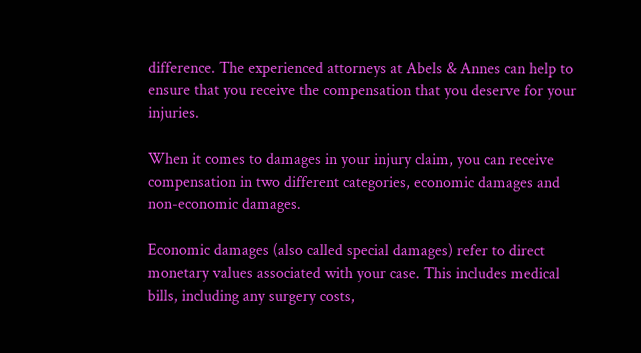difference. The experienced attorneys at Abels & Annes can help to ensure that you receive the compensation that you deserve for your injuries.

When it comes to damages in your injury claim, you can receive compensation in two different categories, economic damages and non-economic damages.

Economic damages (also called special damages) refer to direct monetary values associated with your case. This includes medical bills, including any surgery costs,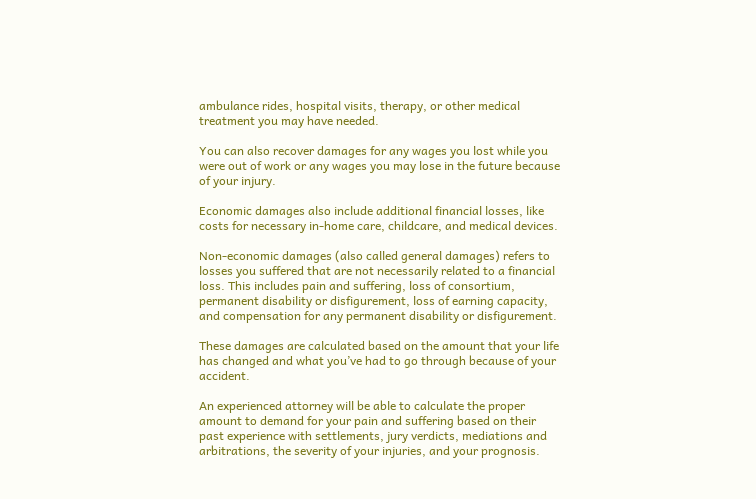ambulance rides, hospital visits, therapy, or other medical treatment you may have needed.

You can also recover damages for any wages you lost while you were out of work or any wages you may lose in the future because of your injury.

Economic damages also include additional financial losses, like costs for necessary in-home care, childcare, and medical devices.

Non-economic damages (also called general damages) refers to losses you suffered that are not necessarily related to a financial loss. This includes pain and suffering, loss of consortium, permanent disability or disfigurement, loss of earning capacity, and compensation for any permanent disability or disfigurement.

These damages are calculated based on the amount that your life has changed and what you’ve had to go through because of your accident.

An experienced attorney will be able to calculate the proper amount to demand for your pain and suffering based on their past experience with settlements, jury verdicts, mediations and arbitrations, the severity of your injuries, and your prognosis.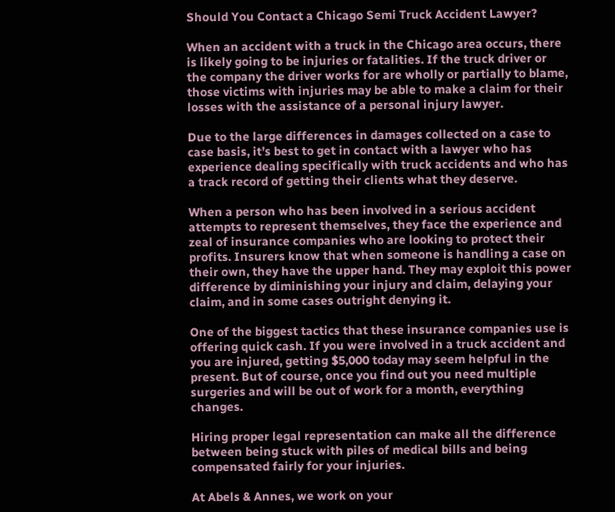Should You Contact a Chicago Semi Truck Accident Lawyer?

When an accident with a truck in the Chicago area occurs, there is likely going to be injuries or fatalities. If the truck driver or the company the driver works for are wholly or partially to blame, those victims with injuries may be able to make a claim for their losses with the assistance of a personal injury lawyer.

Due to the large differences in damages collected on a case to case basis, it’s best to get in contact with a lawyer who has experience dealing specifically with truck accidents and who has a track record of getting their clients what they deserve.

When a person who has been involved in a serious accident attempts to represent themselves, they face the experience and zeal of insurance companies who are looking to protect their profits. Insurers know that when someone is handling a case on their own, they have the upper hand. They may exploit this power difference by diminishing your injury and claim, delaying your claim, and in some cases outright denying it.

One of the biggest tactics that these insurance companies use is offering quick cash. If you were involved in a truck accident and you are injured, getting $5,000 today may seem helpful in the present. But of course, once you find out you need multiple surgeries and will be out of work for a month, everything changes.

Hiring proper legal representation can make all the difference between being stuck with piles of medical bills and being compensated fairly for your injuries.

At Abels & Annes, we work on your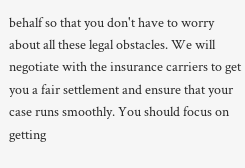behalf so that you don't have to worry about all these legal obstacles. We will negotiate with the insurance carriers to get you a fair settlement and ensure that your case runs smoothly. You should focus on getting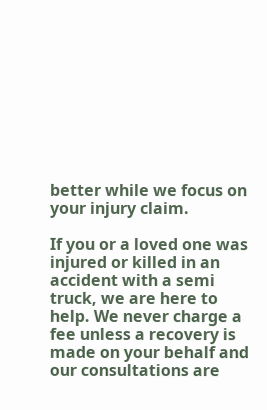better while we focus on your injury claim.

If you or a loved one was injured or killed in an accident with a semi truck, we are here to help. We never charge a fee unless a recovery is made on your behalf and our consultations are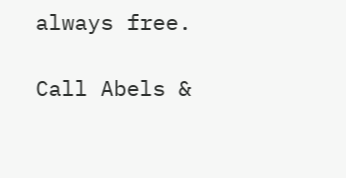always free.

Call Abels &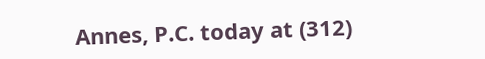Annes, P.C. today at (312)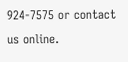924-7575 or contact us online.